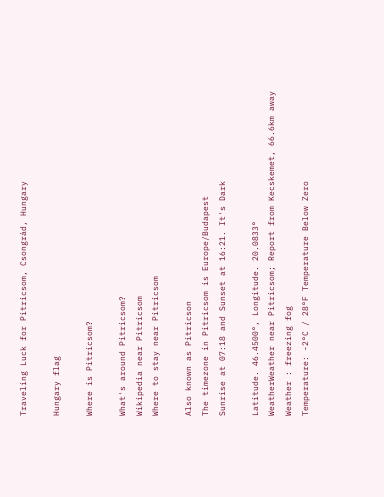Traveling Luck for Pitricsom, Csongrád, Hungary

Hungary flag

Where is Pitricsom?

What's around Pitricsom?
Wikipedia near Pitricsom
Where to stay near Pitricsom

Also known as Pitricson
The timezone in Pitricsom is Europe/Budapest
Sunrise at 07:18 and Sunset at 16:21. It's Dark

Latitude. 46.4500°, Longitude. 20.0833°
WeatherWeather near Pitricsom; Report from Kecskemet, 66.6km away
Weather : freezing fog
Temperature: -2°C / 28°F Temperature Below Zero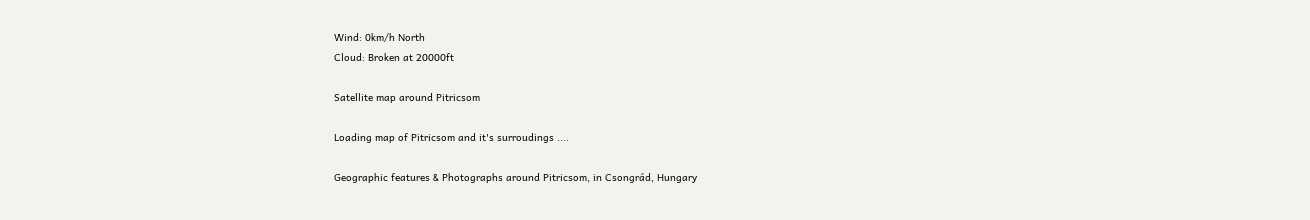Wind: 0km/h North
Cloud: Broken at 20000ft

Satellite map around Pitricsom

Loading map of Pitricsom and it's surroudings ....

Geographic features & Photographs around Pitricsom, in Csongrád, Hungary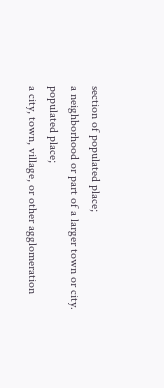section of populated place;
a neighborhood or part of a larger town or city.
populated place;
a city, town, village, or other agglomeration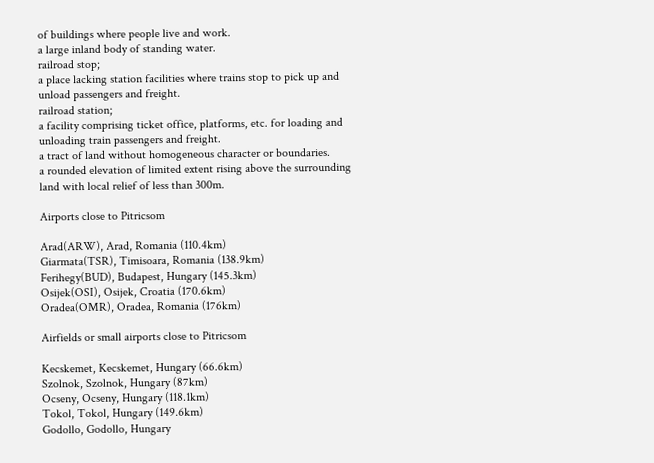of buildings where people live and work.
a large inland body of standing water.
railroad stop;
a place lacking station facilities where trains stop to pick up and unload passengers and freight.
railroad station;
a facility comprising ticket office, platforms, etc. for loading and unloading train passengers and freight.
a tract of land without homogeneous character or boundaries.
a rounded elevation of limited extent rising above the surrounding land with local relief of less than 300m.

Airports close to Pitricsom

Arad(ARW), Arad, Romania (110.4km)
Giarmata(TSR), Timisoara, Romania (138.9km)
Ferihegy(BUD), Budapest, Hungary (145.3km)
Osijek(OSI), Osijek, Croatia (170.6km)
Oradea(OMR), Oradea, Romania (176km)

Airfields or small airports close to Pitricsom

Kecskemet, Kecskemet, Hungary (66.6km)
Szolnok, Szolnok, Hungary (87km)
Ocseny, Ocseny, Hungary (118.1km)
Tokol, Tokol, Hungary (149.6km)
Godollo, Godollo, Hungary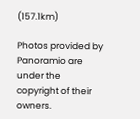(157.1km)

Photos provided by Panoramio are under the copyright of their owners.